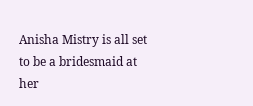Anisha Mistry is all set to be a bridesmaid at her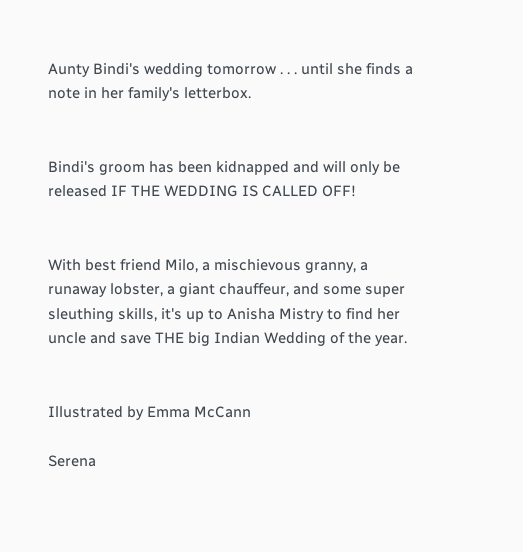Aunty Bindi's wedding tomorrow . . . until she finds a note in her family's letterbox.


Bindi's groom has been kidnapped and will only be released IF THE WEDDING IS CALLED OFF!


With best friend Milo, a mischievous granny, a runaway lobster, a giant chauffeur, and some super sleuthing skills, it's up to Anisha Mistry to find her uncle and save THE big Indian Wedding of the year.


Illustrated by Emma McCann

Serena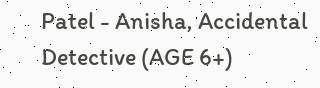Patel - Anisha, Accidental Detective (AGE 6+)